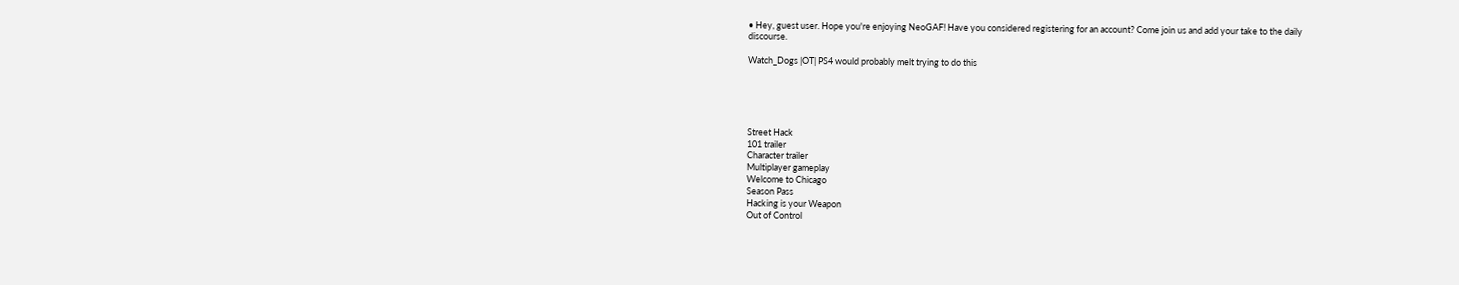• Hey, guest user. Hope you're enjoying NeoGAF! Have you considered registering for an account? Come join us and add your take to the daily discourse.

Watch_Dogs |OT| PS4 would probably melt trying to do this





Street Hack
101 trailer
Character trailer
Multiplayer gameplay
Welcome to Chicago
Season Pass
Hacking is your Weapon
Out of Control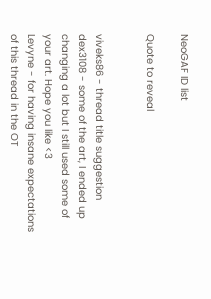NeoGAF ID list

Quote to reveal


viveks86 - thread title suggestion
dex3108 - some of the art, I ended up changing a lot but I still used some of your art. Hope you like <3
Levyne - for having insane expectations of this thread in the OT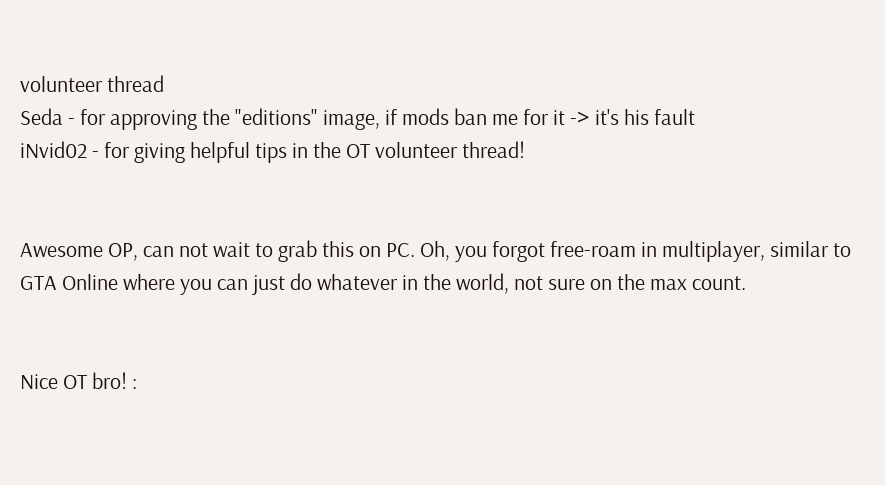volunteer thread
Seda - for approving the "editions" image, if mods ban me for it -> it's his fault
iNvid02 - for giving helpful tips in the OT volunteer thread!


Awesome OP, can not wait to grab this on PC. Oh, you forgot free-roam in multiplayer, similar to GTA Online where you can just do whatever in the world, not sure on the max count.


Nice OT bro! :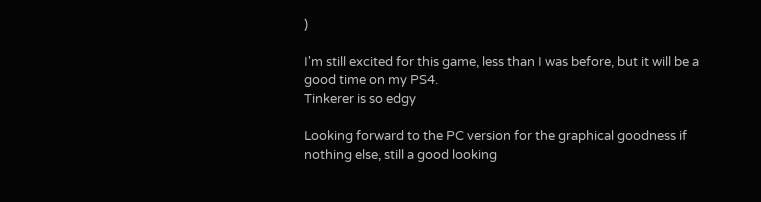)

I'm still excited for this game, less than I was before, but it will be a good time on my PS4.
Tinkerer is so edgy

Looking forward to the PC version for the graphical goodness if nothing else, still a good looking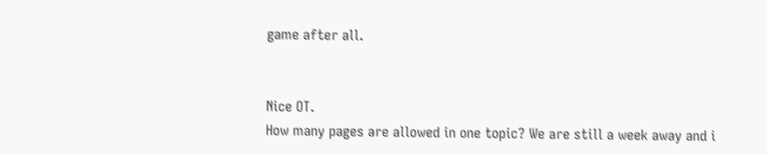game after all.


Nice OT.
How many pages are allowed in one topic? We are still a week away and i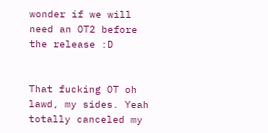wonder if we will need an OT2 before the release :D


That fucking OT oh lawd, my sides. Yeah totally canceled my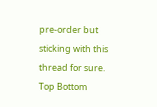pre-order but sticking with this thread for sure.
Top Bottom